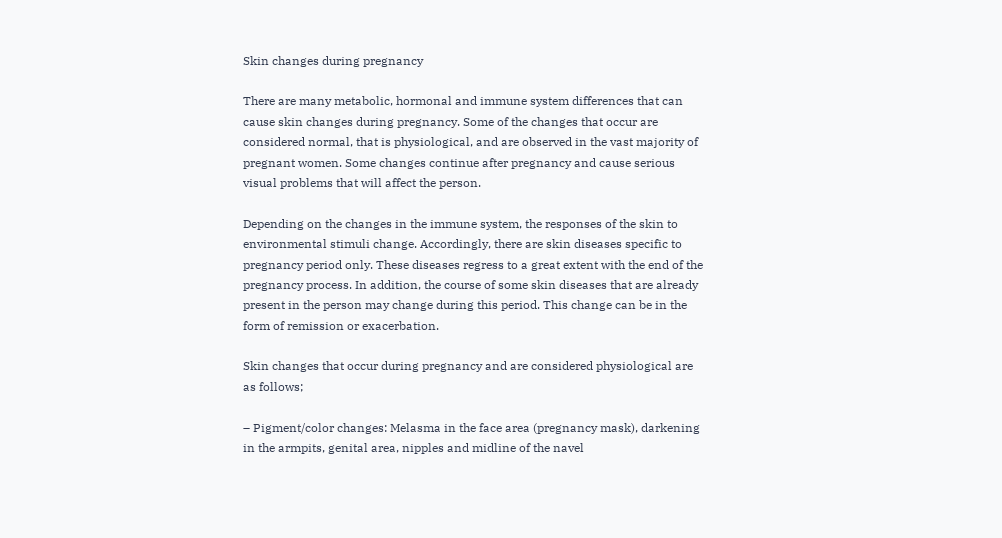Skin changes during pregnancy

There are many metabolic, hormonal and immune system differences that can cause skin changes during pregnancy. Some of the changes that occur are considered normal, that is physiological, and are observed in the vast majority of pregnant women. Some changes continue after pregnancy and cause serious visual problems that will affect the person.

Depending on the changes in the immune system, the responses of the skin to environmental stimuli change. Accordingly, there are skin diseases specific to pregnancy period only. These diseases regress to a great extent with the end of the pregnancy process. In addition, the course of some skin diseases that are already present in the person may change during this period. This change can be in the form of remission or exacerbation.

Skin changes that occur during pregnancy and are considered physiological are as follows;

– Pigment/color changes: Melasma in the face area (pregnancy mask), darkening in the armpits, genital area, nipples and midline of the navel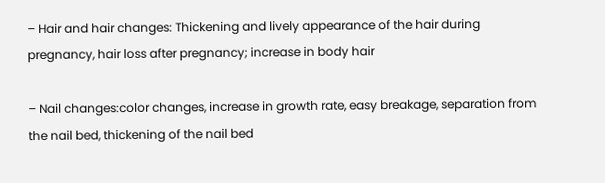– Hair and hair changes: Thickening and lively appearance of the hair during pregnancy, hair loss after pregnancy; increase in body hair

– Nail changes:color changes, increase in growth rate, easy breakage, separation from the nail bed, thickening of the nail bed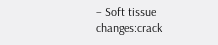– Soft tissue changes:crack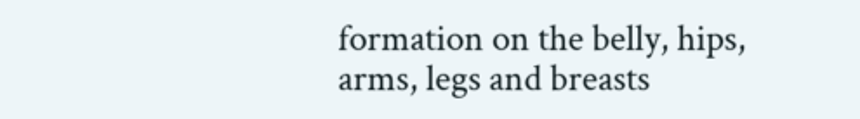formation on the belly, hips, arms, legs and breasts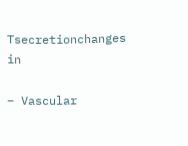Tsecretionchanges in

– Vascular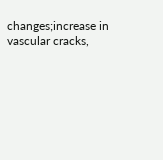changes;increase in vascular cracks,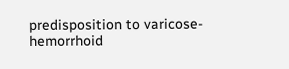predisposition to varicose-hemorrhoid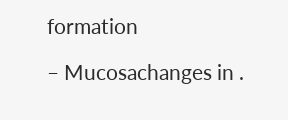formation

– Mucosachanges in .